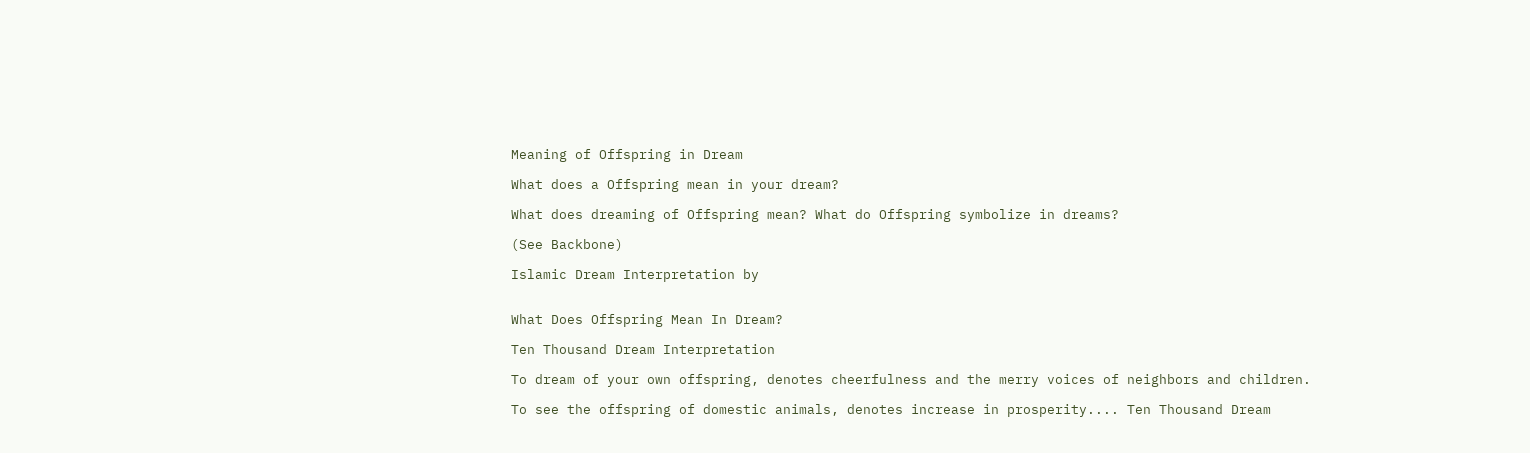Meaning of Offspring in Dream

What does a Offspring mean in your dream?

What does dreaming of Offspring mean? What do Offspring symbolize in dreams?

(See Backbone)

Islamic Dream Interpretation by


What Does Offspring Mean In Dream?

Ten Thousand Dream Interpretation

To dream of your own offspring, denotes cheerfulness and the merry voices of neighbors and children.

To see the offspring of domestic animals, denotes increase in prosperity.... Ten Thousand Dream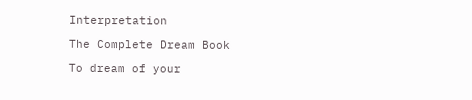Interpretation

The Complete Dream Book

To dream of your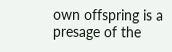own offspring is a presage of the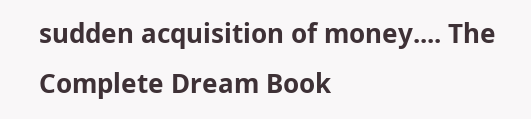sudden acquisition of money.... The Complete Dream Book